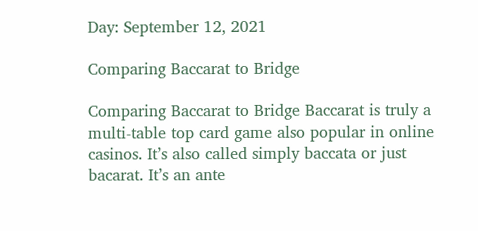Day: September 12, 2021

Comparing Baccarat to Bridge

Comparing Baccarat to Bridge Baccarat is truly a multi-table top card game also popular in online casinos. It’s also called simply baccata or just bacarat. It’s an ante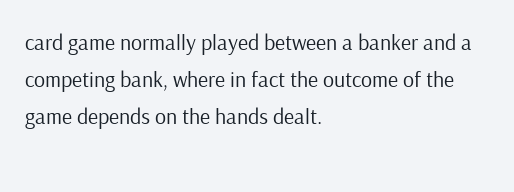card game normally played between a banker and a competing bank, where in fact the outcome of the game depends on the hands dealt.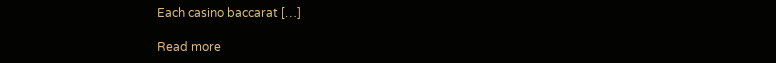Each casino baccarat […]

Read more